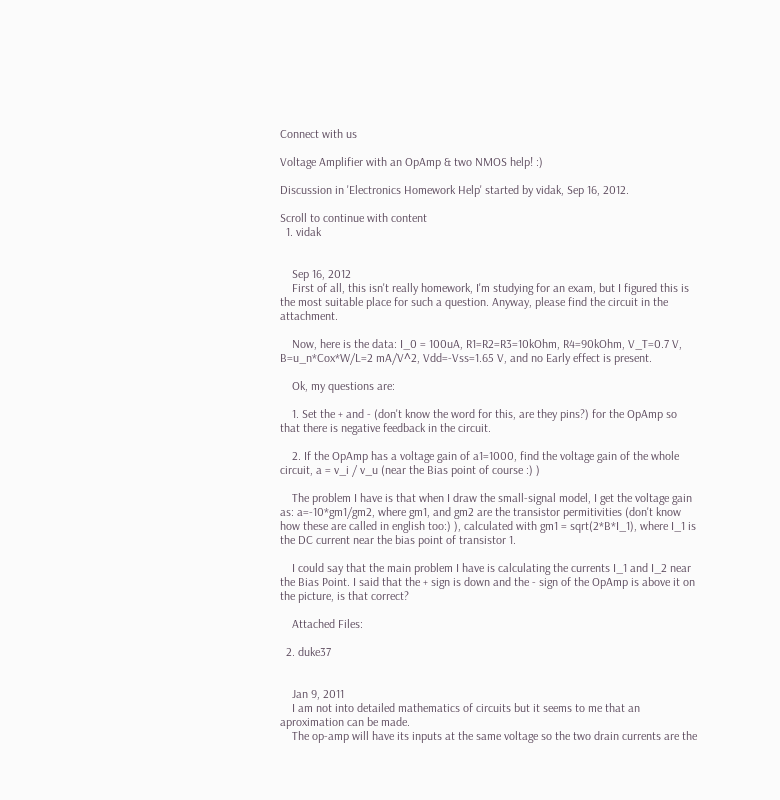Connect with us

Voltage Amplifier with an OpAmp & two NMOS help! :)

Discussion in 'Electronics Homework Help' started by vidak, Sep 16, 2012.

Scroll to continue with content
  1. vidak


    Sep 16, 2012
    First of all, this isn't really homework, I'm studying for an exam, but I figured this is the most suitable place for such a question. Anyway, please find the circuit in the attachment.

    Now, here is the data: I_0 = 100uA, R1=R2=R3=10kOhm, R4=90kOhm, V_T=0.7 V, B=u_n*Cox*W/L=2 mA/V^2, Vdd=-Vss=1.65 V, and no Early effect is present.

    Ok, my questions are:

    1. Set the + and - (don't know the word for this, are they pins?) for the OpAmp so that there is negative feedback in the circuit.

    2. If the OpAmp has a voltage gain of a1=1000, find the voltage gain of the whole circuit, a = v_i / v_u (near the Bias point of course :) )

    The problem I have is that when I draw the small-signal model, I get the voltage gain as: a=-10*gm1/gm2, where gm1, and gm2 are the transistor permitivities (don't know how these are called in english too:) ), calculated with gm1 = sqrt(2*B*I_1), where I_1 is the DC current near the bias point of transistor 1.

    I could say that the main problem I have is calculating the currents I_1 and I_2 near the Bias Point. I said that the + sign is down and the - sign of the OpAmp is above it on the picture, is that correct?

    Attached Files:

  2. duke37


    Jan 9, 2011
    I am not into detailed mathematics of circuits but it seems to me that an aproximation can be made.
    The op-amp will have its inputs at the same voltage so the two drain currents are the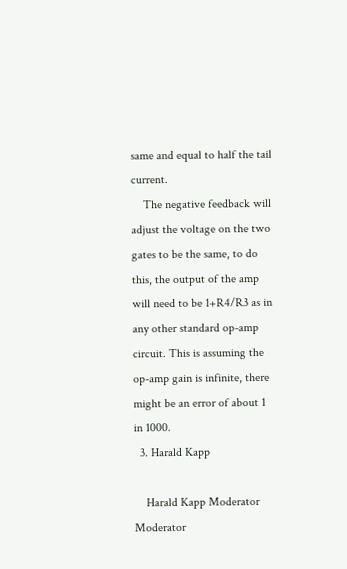same and equal to half the tail current.
    The negative feedback will adjust the voltage on the two gates to be the same, to do this, the output of the amp will need to be 1+R4/R3 as in any other standard op-amp circuit. This is assuming the op-amp gain is infinite, there might be an error of about 1 in 1000.
  3. Harald Kapp

    Harald Kapp Moderator Moderator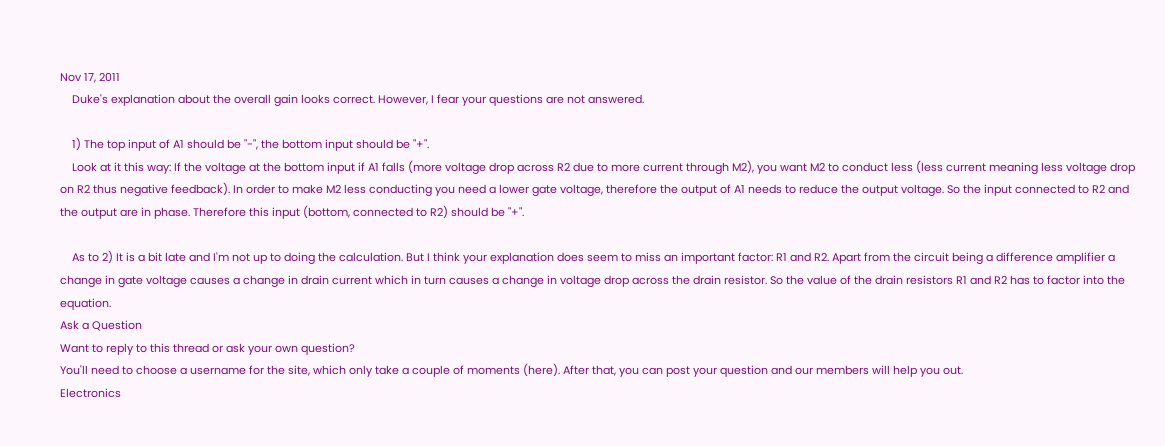Nov 17, 2011
    Duke's explanation about the overall gain looks correct. However, I fear your questions are not answered.

    1) The top input of A1 should be "-", the bottom input should be "+".
    Look at it this way: If the voltage at the bottom input if A1 falls (more voltage drop across R2 due to more current through M2), you want M2 to conduct less (less current meaning less voltage drop on R2 thus negative feedback). In order to make M2 less conducting you need a lower gate voltage, therefore the output of A1 needs to reduce the output voltage. So the input connected to R2 and the output are in phase. Therefore this input (bottom, connected to R2) should be "+".

    As to 2) It is a bit late and I'm not up to doing the calculation. But I think your explanation does seem to miss an important factor: R1 and R2. Apart from the circuit being a difference amplifier a change in gate voltage causes a change in drain current which in turn causes a change in voltage drop across the drain resistor. So the value of the drain resistors R1 and R2 has to factor into the equation.
Ask a Question
Want to reply to this thread or ask your own question?
You'll need to choose a username for the site, which only take a couple of moments (here). After that, you can post your question and our members will help you out.
Electronics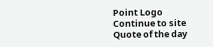Point Logo
Continue to site
Quote of the day